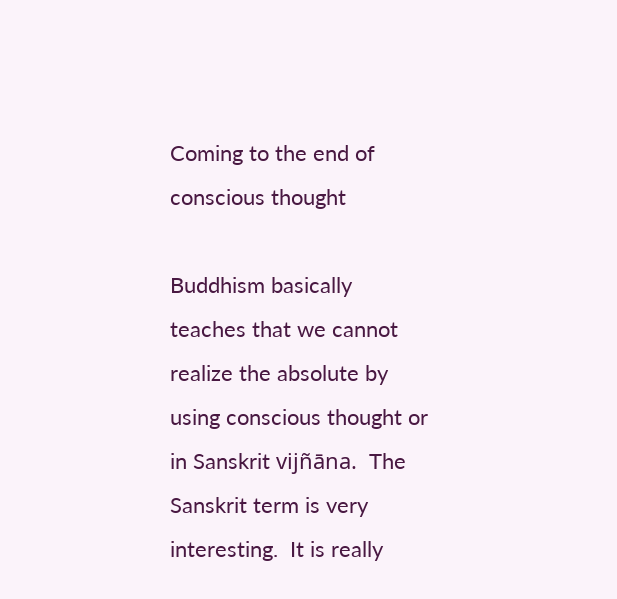Coming to the end of conscious thought

Buddhism basically teaches that we cannot realize the absolute by using conscious thought or in Sanskrit vijñāna.  The Sanskrit term is very interesting.  It is really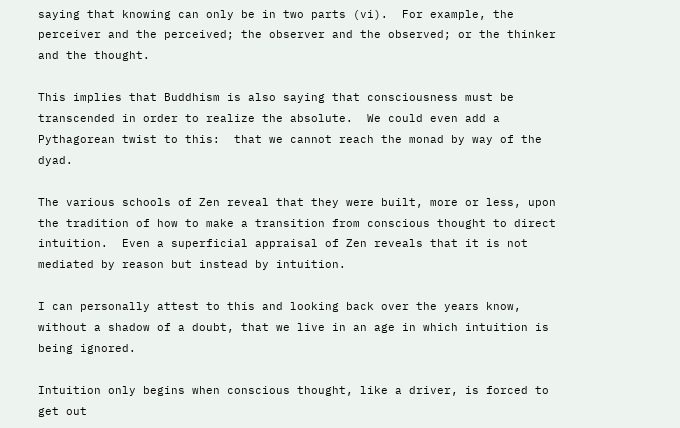saying that knowing can only be in two parts (vi).  For example, the perceiver and the perceived; the observer and the observed; or the thinker and the thought.

This implies that Buddhism is also saying that consciousness must be transcended in order to realize the absolute.  We could even add a Pythagorean twist to this:  that we cannot reach the monad by way of the dyad.

The various schools of Zen reveal that they were built, more or less, upon the tradition of how to make a transition from conscious thought to direct intuition.  Even a superficial appraisal of Zen reveals that it is not mediated by reason but instead by intuition.

I can personally attest to this and looking back over the years know, without a shadow of a doubt, that we live in an age in which intuition is being ignored.

Intuition only begins when conscious thought, like a driver, is forced to get out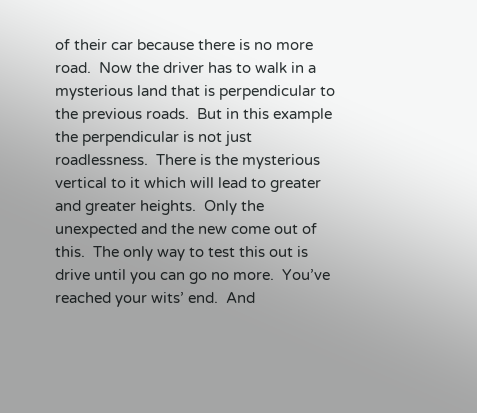of their car because there is no more road.  Now the driver has to walk in a mysterious land that is perpendicular to the previous roads.  But in this example the perpendicular is not just roadlessness.  There is the mysterious vertical to it which will lead to greater and greater heights.  Only the unexpected and the new come out of this.  The only way to test this out is drive until you can go no more.  You’ve reached your wits’ end.  And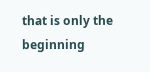that is only the beginning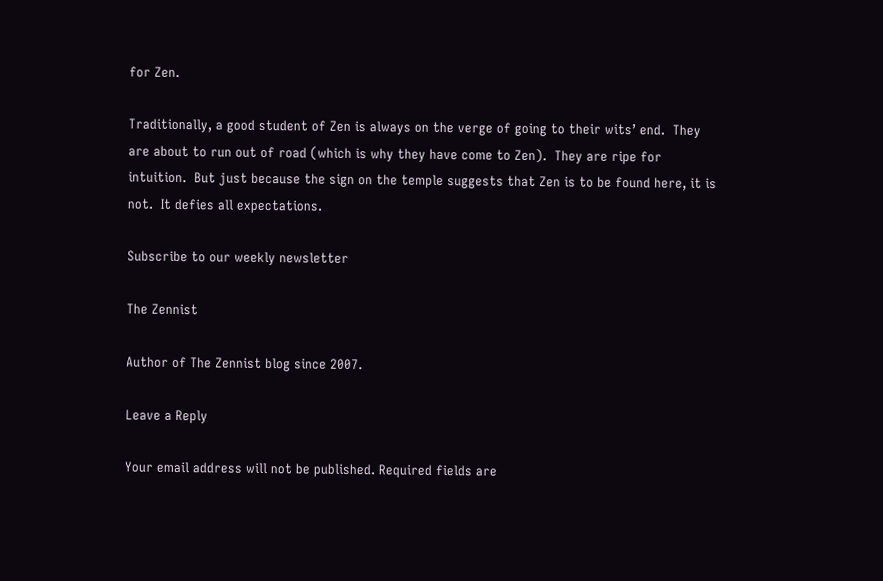for Zen.

Traditionally, a good student of Zen is always on the verge of going to their wits’ end.  They are about to run out of road (which is why they have come to Zen).  They are ripe for intuition.  But just because the sign on the temple suggests that Zen is to be found here, it is not.  It defies all expectations.

Subscribe to our weekly newsletter

The Zennist

Author of The Zennist blog since 2007.

Leave a Reply

Your email address will not be published. Required fields are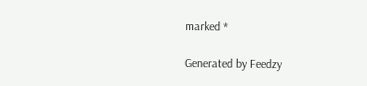marked *

Generated by Feedzy